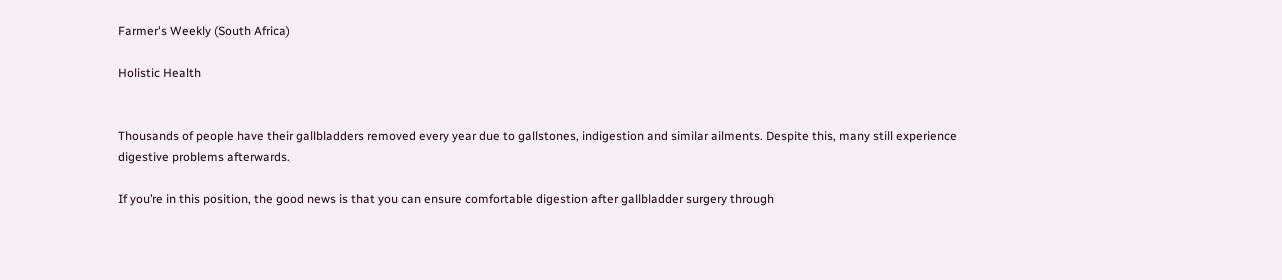Farmer's Weekly (South Africa)

Holistic Health


Thousands of people have their gallbladders removed every year due to gallstones, indigestion and similar ailments. Despite this, many still experience digestive problems afterwards.

If you’re in this position, the good news is that you can ensure comfortable digestion after gallbladder surgery through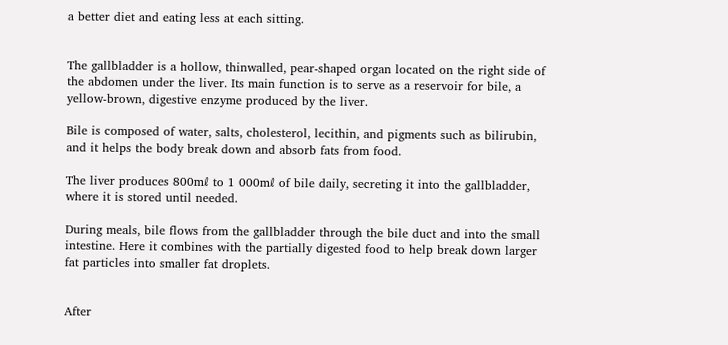a better diet and eating less at each sitting.


The gallbladder is a hollow, thinwalled, pear-shaped organ located on the right side of the abdomen under the liver. Its main function is to serve as a reservoir for bile, a yellow-brown, digestive enzyme produced by the liver.

Bile is composed of water, salts, cholesterol, lecithin, and pigments such as bilirubin, and it helps the body break down and absorb fats from food.

The liver produces 800mℓ to 1 000mℓ of bile daily, secreting it into the gallbladder, where it is stored until needed.

During meals, bile flows from the gallbladder through the bile duct and into the small intestine. Here it combines with the partially digested food to help break down larger fat particles into smaller fat droplets.


After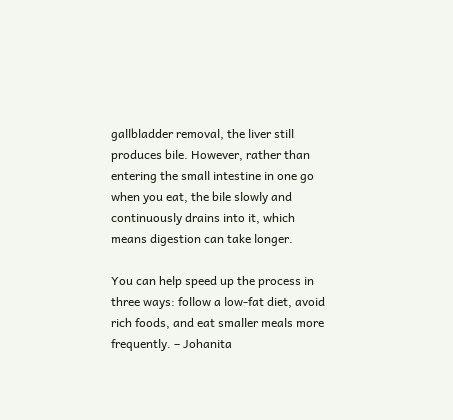gallbladder removal, the liver still produces bile. However, rather than entering the small intestine in one go when you eat, the bile slowly and continuously drains into it, which means digestion can take longer.

You can help speed up the process in three ways: follow a low-fat diet, avoid rich foods, and eat smaller meals more frequently. – Johanita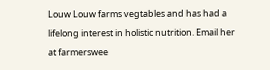Louw Louw farms vegtables and has had a lifelong interest in holistic nutrition. Email her at farmerswee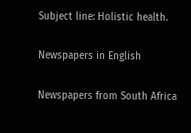Subject line: Holistic health.

Newspapers in English

Newspapers from South Africa